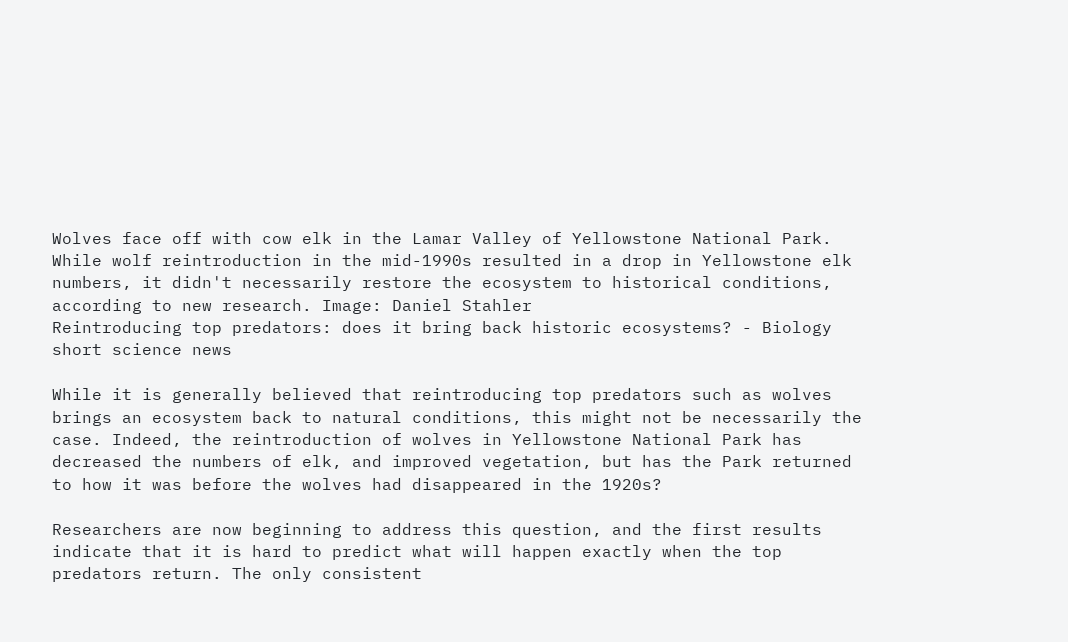Wolves face off with cow elk in the Lamar Valley of Yellowstone National Park. While wolf reintroduction in the mid-1990s resulted in a drop in Yellowstone elk numbers, it didn't necessarily restore the ecosystem to historical conditions, according to new research. Image: Daniel Stahler
Reintroducing top predators: does it bring back historic ecosystems? - Biology short science news

While it is generally believed that reintroducing top predators such as wolves brings an ecosystem back to natural conditions, this might not be necessarily the case. Indeed, the reintroduction of wolves in Yellowstone National Park has decreased the numbers of elk, and improved vegetation, but has the Park returned to how it was before the wolves had disappeared in the 1920s?

Researchers are now beginning to address this question, and the first results indicate that it is hard to predict what will happen exactly when the top predators return. The only consistent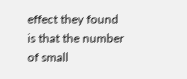effect they found is that the number of small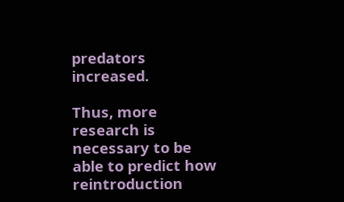predators increased.

Thus, more research is necessary to be able to predict how reintroduction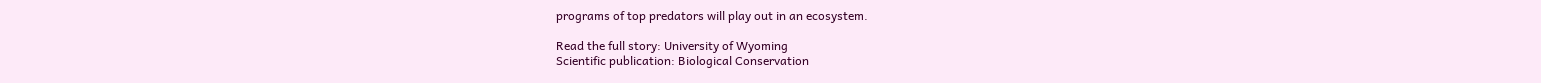programs of top predators will play out in an ecosystem.

Read the full story: University of Wyoming
Scientific publication: Biological Conservation